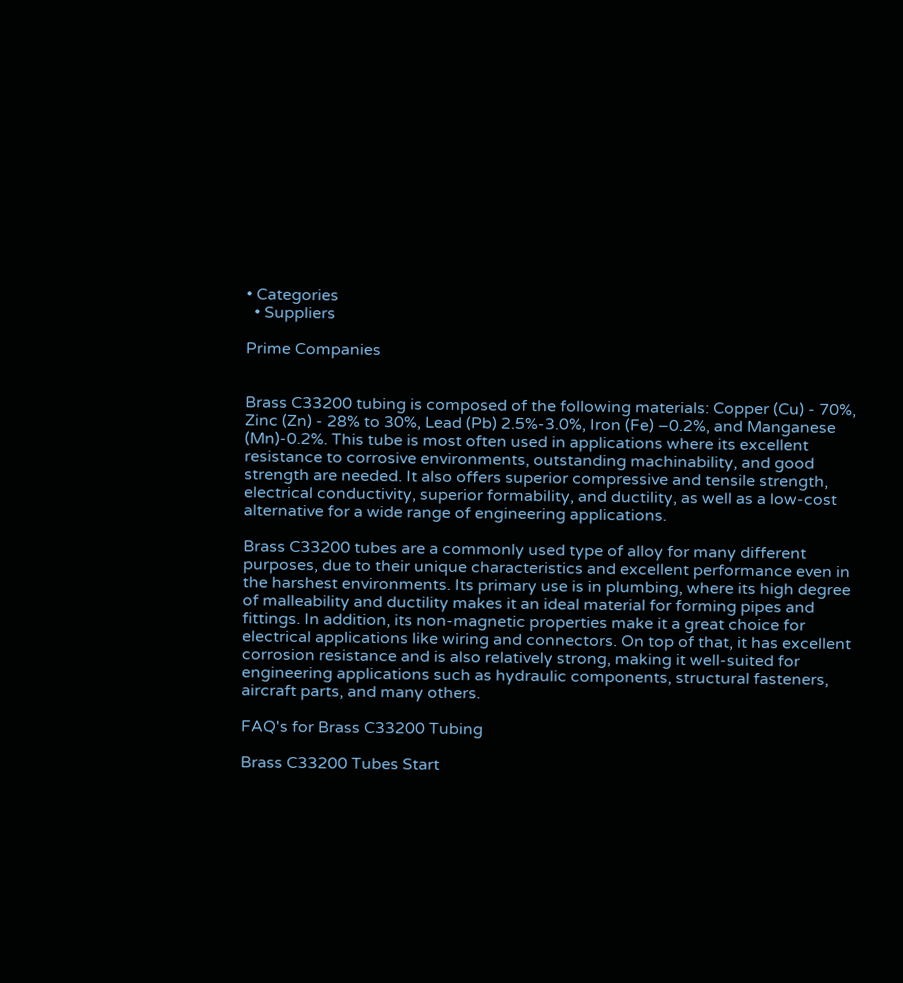• Categories
  • Suppliers

Prime Companies


Brass C33200 tubing is composed of the following materials: Copper (Cu) - 70%, Zinc (Zn) - 28% to 30%, Lead (Pb) 2.5%-3.0%, Iron (Fe) –0.2%, and Manganese (Mn)-0.2%. This tube is most often used in applications where its excellent resistance to corrosive environments, outstanding machinability, and good strength are needed. It also offers superior compressive and tensile strength, electrical conductivity, superior formability, and ductility, as well as a low-cost alternative for a wide range of engineering applications.

Brass C33200 tubes are a commonly used type of alloy for many different purposes, due to their unique characteristics and excellent performance even in the harshest environments. Its primary use is in plumbing, where its high degree of malleability and ductility makes it an ideal material for forming pipes and fittings. In addition, its non-magnetic properties make it a great choice for electrical applications like wiring and connectors. On top of that, it has excellent corrosion resistance and is also relatively strong, making it well-suited for engineering applications such as hydraulic components, structural fasteners, aircraft parts, and many others.

FAQ's for Brass C33200 Tubing

Brass C33200 Tubes Start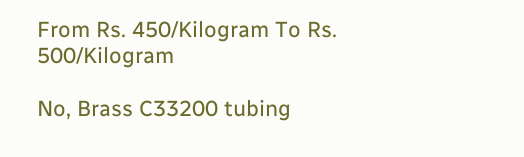From Rs. 450/Kilogram To Rs. 500/Kilogram

No, Brass C33200 tubing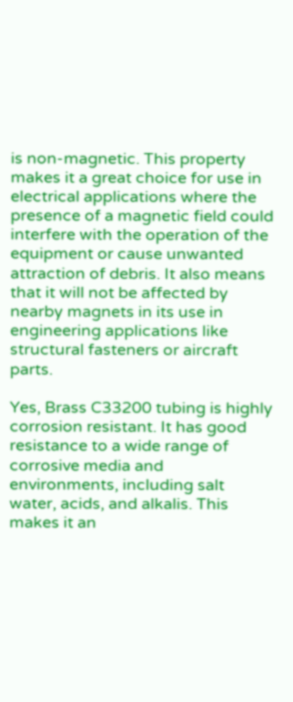is non-magnetic. This property makes it a great choice for use in electrical applications where the presence of a magnetic field could interfere with the operation of the equipment or cause unwanted attraction of debris. It also means that it will not be affected by nearby magnets in its use in engineering applications like structural fasteners or aircraft parts.

Yes, Brass C33200 tubing is highly corrosion resistant. It has good resistance to a wide range of corrosive media and environments, including salt water, acids, and alkalis. This makes it an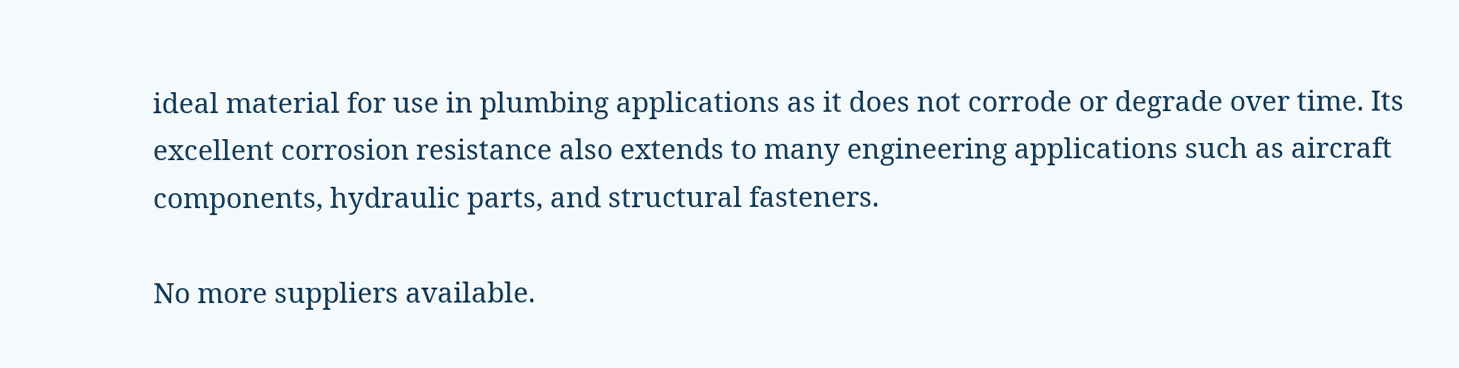ideal material for use in plumbing applications as it does not corrode or degrade over time. Its excellent corrosion resistance also extends to many engineering applications such as aircraft components, hydraulic parts, and structural fasteners.

No more suppliers available.